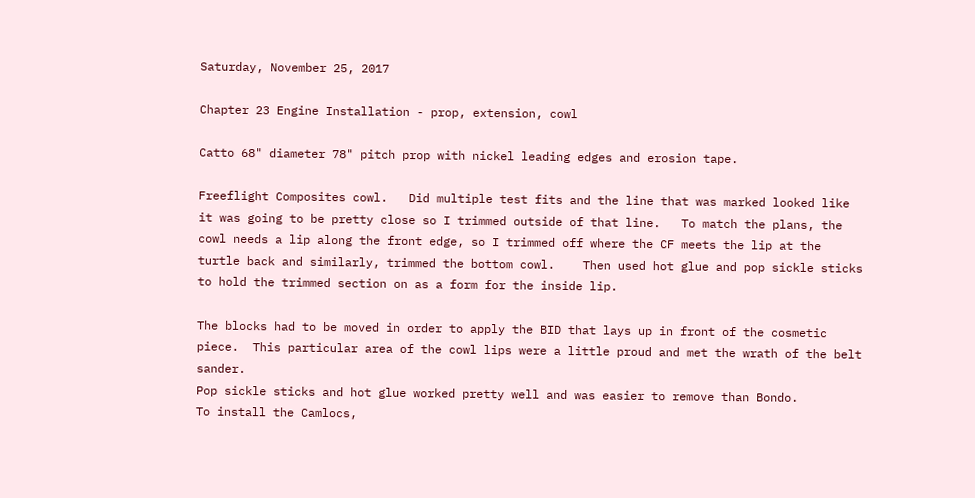Saturday, November 25, 2017

Chapter 23 Engine Installation - prop, extension, cowl

Catto 68" diameter 78" pitch prop with nickel leading edges and erosion tape.

Freeflight Composites cowl.   Did multiple test fits and the line that was marked looked like it was going to be pretty close so I trimmed outside of that line.   To match the plans, the cowl needs a lip along the front edge, so I trimmed off where the CF meets the lip at the turtle back and similarly, trimmed the bottom cowl.    Then used hot glue and pop sickle sticks to hold the trimmed section on as a form for the inside lip.

The blocks had to be moved in order to apply the BID that lays up in front of the cosmetic piece.  This particular area of the cowl lips were a little proud and met the wrath of the belt sander.
Pop sickle sticks and hot glue worked pretty well and was easier to remove than Bondo.
To install the Camlocs,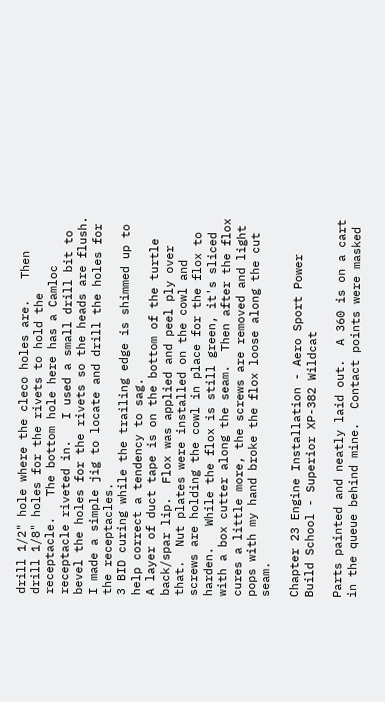drill 1/2" hole where the cleco holes are.   Then drill 1/8" holes for the rivets to hold the receptacle.   The bottom hole here has a Camloc receptacle riveted in.   I used a small drill bit to bevel the holes for the rivets so the heads are flush.  I made a simple jig to locate and drill the holes for the receptacles.
3 BID curing while the trailing edge is shimmed up to help correct a tendency to sag.
A layer of duct tape is on the bottom of the turtle back/spar lip.  Flox was applied and peel ply over that.  Nut plates were installed on the cowl and screws are holding the cowl in place for the flox to harden.   While the flox is still green, it's sliced with a box cutter along the seam.  Then after the flox cures a little more, the screws are removed and light pops with my hand broke the flox loose along the cut seam.

Chapter 23 Engine Installation - Aero Sport Power Build School - Superior XP-382 Wildcat

Parts painted and neatly laid out.  A 360 is on a cart in the queue behind mine.  Contact points were masked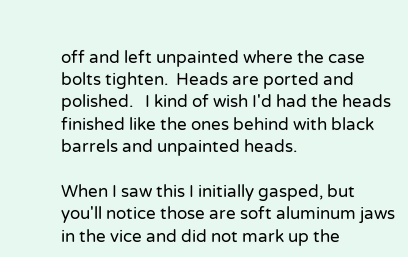off and left unpainted where the case bolts tighten.  Heads are ported and polished.   I kind of wish I'd had the heads finished like the ones behind with black barrels and unpainted heads.

When I saw this I initially gasped, but you'll notice those are soft aluminum jaws in the vice and did not mark up the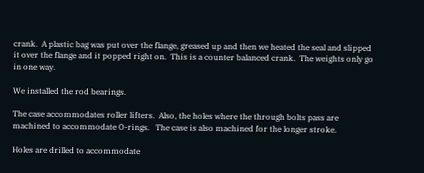crank.  A plastic bag was put over the flange, greased up and then we heated the seal and slipped it over the flange and it popped right on.  This is a counter balanced crank.  The weights only go in one way.

We installed the rod bearings.

The case accommodates roller lifters.  Also, the holes where the through bolts pass are machined to accommodate O-rings.   The case is also machined for the longer stroke.

Holes are drilled to accommodate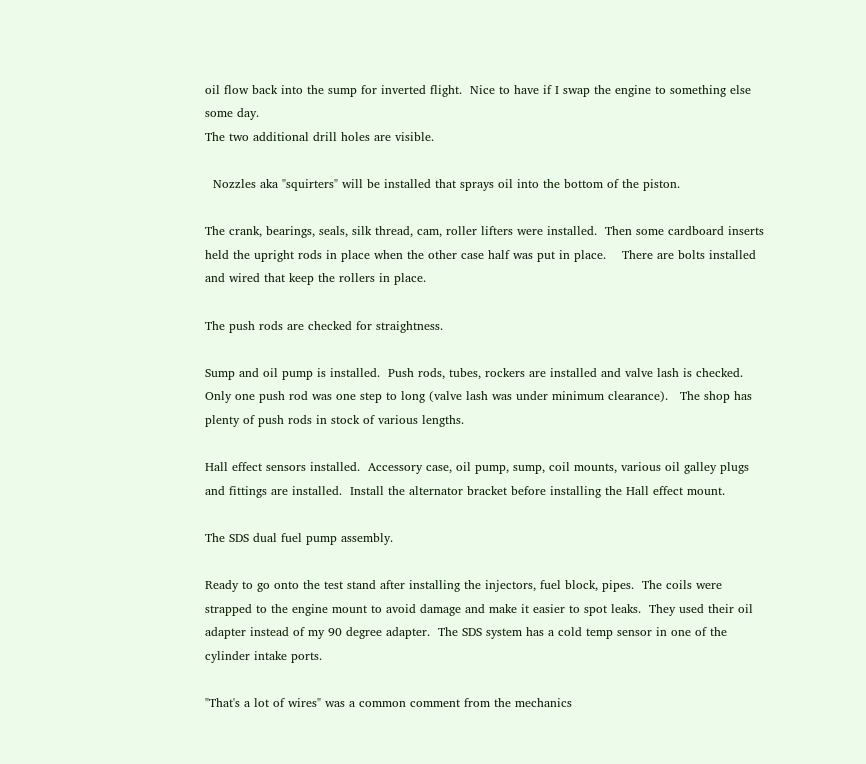oil flow back into the sump for inverted flight.  Nice to have if I swap the engine to something else some day.
The two additional drill holes are visible.

  Nozzles aka "squirters" will be installed that sprays oil into the bottom of the piston.

The crank, bearings, seals, silk thread, cam, roller lifters were installed.  Then some cardboard inserts held the upright rods in place when the other case half was put in place.    There are bolts installed and wired that keep the rollers in place.

The push rods are checked for straightness.

Sump and oil pump is installed.  Push rods, tubes, rockers are installed and valve lash is checked.  Only one push rod was one step to long (valve lash was under minimum clearance).   The shop has plenty of push rods in stock of various lengths.

Hall effect sensors installed.  Accessory case, oil pump, sump, coil mounts, various oil galley plugs and fittings are installed.  Install the alternator bracket before installing the Hall effect mount.

The SDS dual fuel pump assembly.

Ready to go onto the test stand after installing the injectors, fuel block, pipes.  The coils were strapped to the engine mount to avoid damage and make it easier to spot leaks.  They used their oil adapter instead of my 90 degree adapter.  The SDS system has a cold temp sensor in one of the cylinder intake ports.

"That's a lot of wires" was a common comment from the mechanics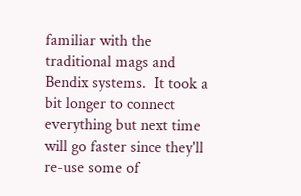familiar with the traditional mags and Bendix systems.  It took a bit longer to connect everything but next time will go faster since they'll re-use some of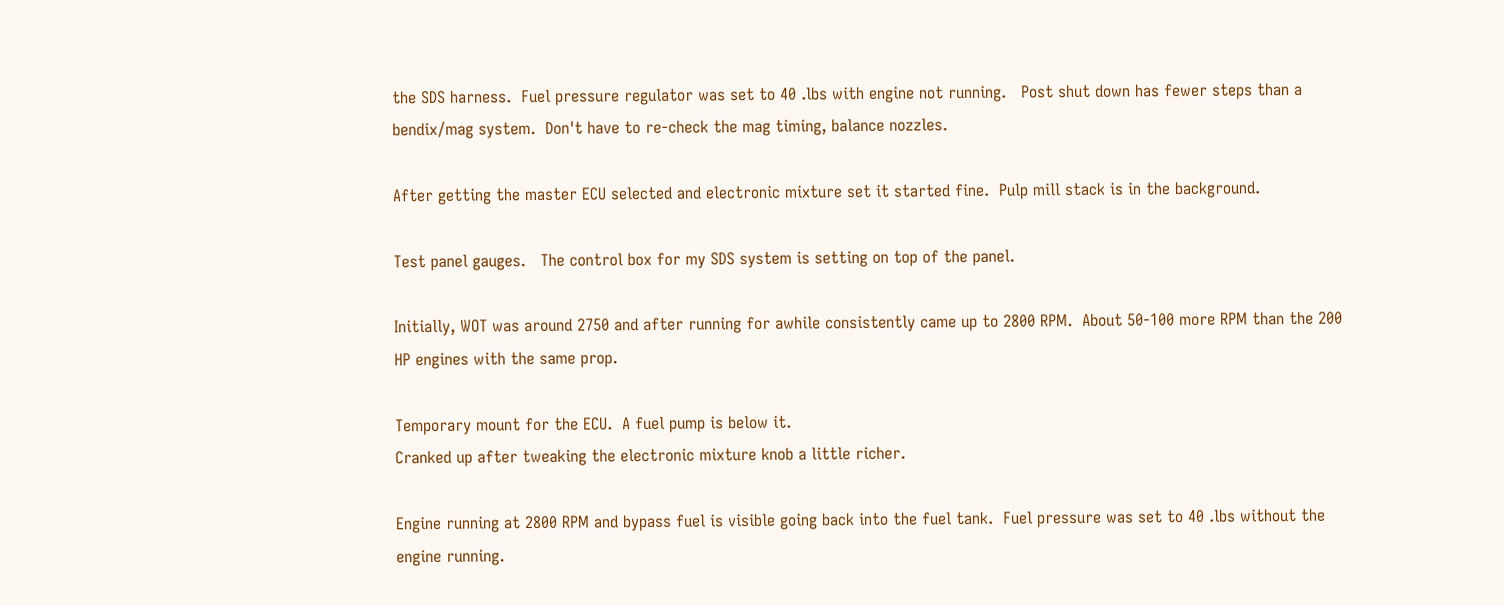the SDS harness.  Fuel pressure regulator was set to 40 .lbs with engine not running.   Post shut down has fewer steps than a bendix/mag system.  Don't have to re-check the mag timing, balance nozzles.

After getting the master ECU selected and electronic mixture set it started fine.  Pulp mill stack is in the background.

Test panel gauges.   The control box for my SDS system is setting on top of the panel.

Initially, WOT was around 2750 and after running for awhile consistently came up to 2800 RPM.  About 50-100 more RPM than the 200 HP engines with the same prop.

Temporary mount for the ECU.  A fuel pump is below it.
Cranked up after tweaking the electronic mixture knob a little richer.

Engine running at 2800 RPM and bypass fuel is visible going back into the fuel tank.  Fuel pressure was set to 40 .lbs without the engine running.